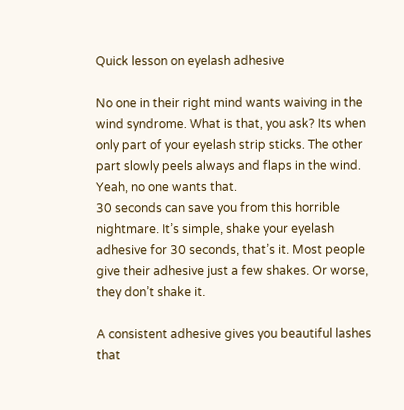Quick lesson on eyelash adhesive

No one in their right mind wants waiving in the wind syndrome. What is that, you ask? Its when only part of your eyelash strip sticks. The other part slowly peels always and flaps in the wind. Yeah, no one wants that.
30 seconds can save you from this horrible nightmare. It’s simple, shake your eyelash adhesive for 30 seconds, that’s it. Most people give their adhesive just a few shakes. Or worse, they don’t shake it.

A consistent adhesive gives you beautiful lashes that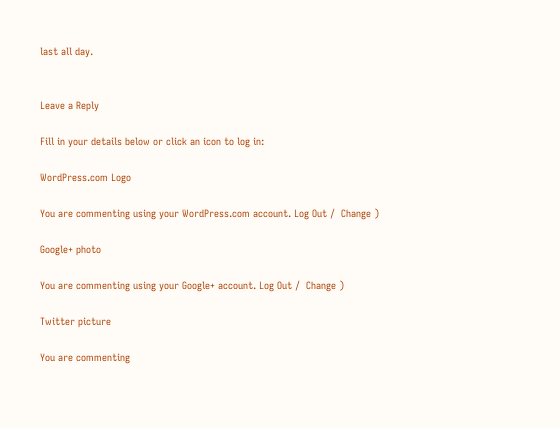last all day.


Leave a Reply

Fill in your details below or click an icon to log in:

WordPress.com Logo

You are commenting using your WordPress.com account. Log Out /  Change )

Google+ photo

You are commenting using your Google+ account. Log Out /  Change )

Twitter picture

You are commenting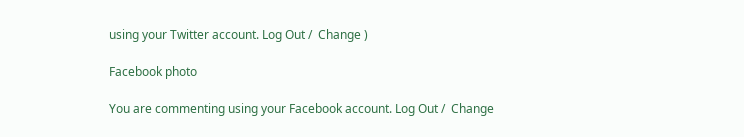using your Twitter account. Log Out /  Change )

Facebook photo

You are commenting using your Facebook account. Log Out /  Change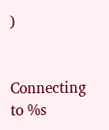)


Connecting to %s